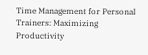Time Management for Personal Trainers: Maximizing Productivity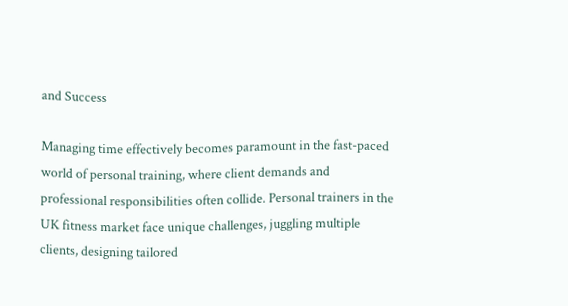and Success

Managing time effectively becomes paramount in the fast-paced world of personal training, where client demands and professional responsibilities often collide. Personal trainers in the UK fitness market face unique challenges, juggling multiple clients, designing tailored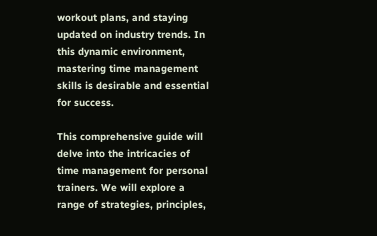workout plans, and staying updated on industry trends. In this dynamic environment, mastering time management skills is desirable and essential for success.

This comprehensive guide will delve into the intricacies of time management for personal trainers. We will explore a range of strategies, principles,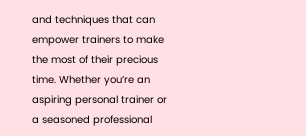and techniques that can empower trainers to make the most of their precious time. Whether you’re an aspiring personal trainer or a seasoned professional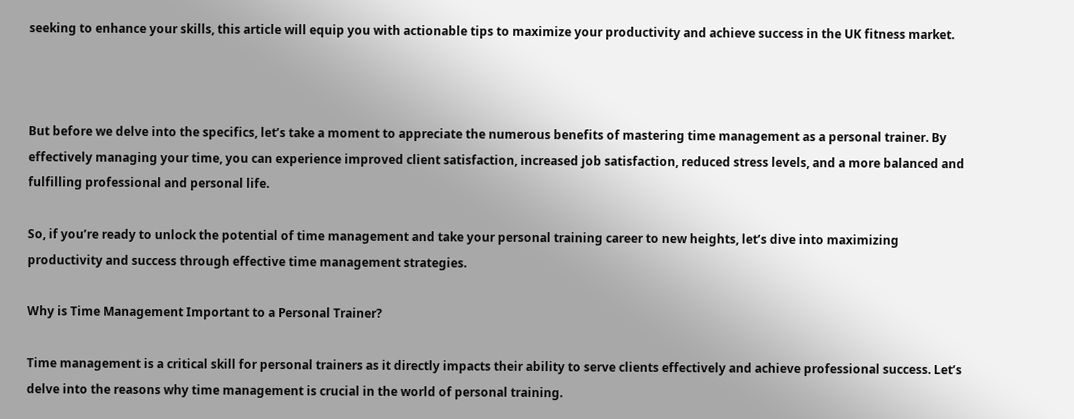seeking to enhance your skills, this article will equip you with actionable tips to maximize your productivity and achieve success in the UK fitness market.



But before we delve into the specifics, let’s take a moment to appreciate the numerous benefits of mastering time management as a personal trainer. By effectively managing your time, you can experience improved client satisfaction, increased job satisfaction, reduced stress levels, and a more balanced and fulfilling professional and personal life.

So, if you’re ready to unlock the potential of time management and take your personal training career to new heights, let’s dive into maximizing productivity and success through effective time management strategies.

Why is Time Management Important to a Personal Trainer?

Time management is a critical skill for personal trainers as it directly impacts their ability to serve clients effectively and achieve professional success. Let’s delve into the reasons why time management is crucial in the world of personal training.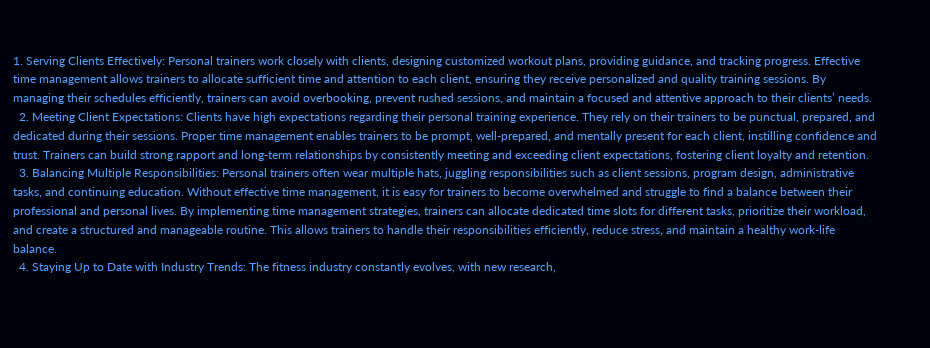1. Serving Clients Effectively: Personal trainers work closely with clients, designing customized workout plans, providing guidance, and tracking progress. Effective time management allows trainers to allocate sufficient time and attention to each client, ensuring they receive personalized and quality training sessions. By managing their schedules efficiently, trainers can avoid overbooking, prevent rushed sessions, and maintain a focused and attentive approach to their clients’ needs.
  2. Meeting Client Expectations: Clients have high expectations regarding their personal training experience. They rely on their trainers to be punctual, prepared, and dedicated during their sessions. Proper time management enables trainers to be prompt, well-prepared, and mentally present for each client, instilling confidence and trust. Trainers can build strong rapport and long-term relationships by consistently meeting and exceeding client expectations, fostering client loyalty and retention.
  3. Balancing Multiple Responsibilities: Personal trainers often wear multiple hats, juggling responsibilities such as client sessions, program design, administrative tasks, and continuing education. Without effective time management, it is easy for trainers to become overwhelmed and struggle to find a balance between their professional and personal lives. By implementing time management strategies, trainers can allocate dedicated time slots for different tasks, prioritize their workload, and create a structured and manageable routine. This allows trainers to handle their responsibilities efficiently, reduce stress, and maintain a healthy work-life balance.
  4. Staying Up to Date with Industry Trends: The fitness industry constantly evolves, with new research,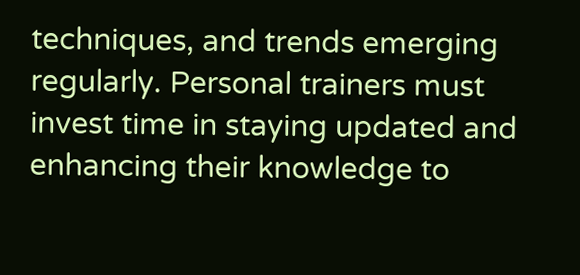techniques, and trends emerging regularly. Personal trainers must invest time in staying updated and enhancing their knowledge to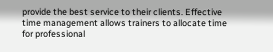provide the best service to their clients. Effective time management allows trainers to allocate time for professional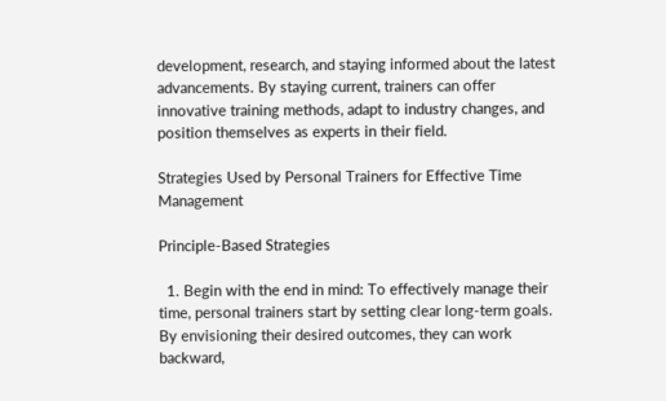development, research, and staying informed about the latest advancements. By staying current, trainers can offer innovative training methods, adapt to industry changes, and position themselves as experts in their field.

Strategies Used by Personal Trainers for Effective Time Management

Principle-Based Strategies

  1. Begin with the end in mind: To effectively manage their time, personal trainers start by setting clear long-term goals. By envisioning their desired outcomes, they can work backward,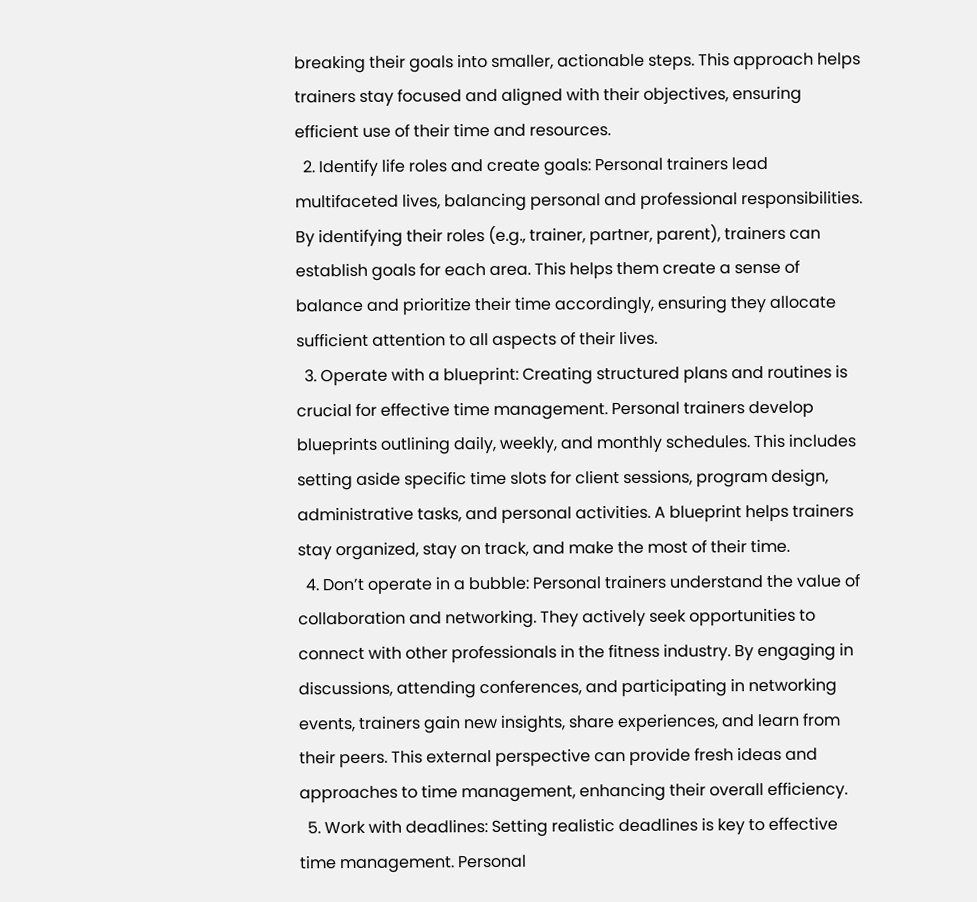breaking their goals into smaller, actionable steps. This approach helps trainers stay focused and aligned with their objectives, ensuring efficient use of their time and resources.
  2. Identify life roles and create goals: Personal trainers lead multifaceted lives, balancing personal and professional responsibilities. By identifying their roles (e.g., trainer, partner, parent), trainers can establish goals for each area. This helps them create a sense of balance and prioritize their time accordingly, ensuring they allocate sufficient attention to all aspects of their lives.
  3. Operate with a blueprint: Creating structured plans and routines is crucial for effective time management. Personal trainers develop blueprints outlining daily, weekly, and monthly schedules. This includes setting aside specific time slots for client sessions, program design, administrative tasks, and personal activities. A blueprint helps trainers stay organized, stay on track, and make the most of their time.
  4. Don’t operate in a bubble: Personal trainers understand the value of collaboration and networking. They actively seek opportunities to connect with other professionals in the fitness industry. By engaging in discussions, attending conferences, and participating in networking events, trainers gain new insights, share experiences, and learn from their peers. This external perspective can provide fresh ideas and approaches to time management, enhancing their overall efficiency.
  5. Work with deadlines: Setting realistic deadlines is key to effective time management. Personal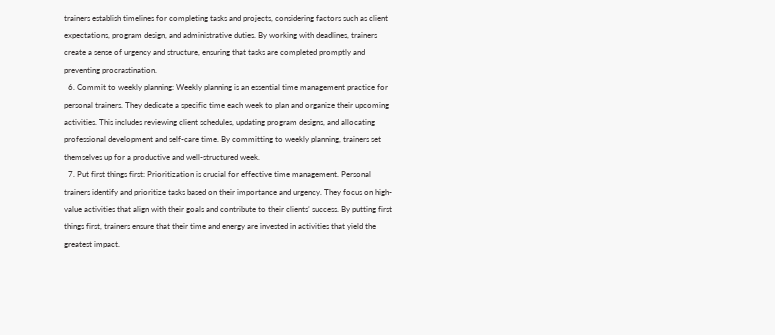trainers establish timelines for completing tasks and projects, considering factors such as client expectations, program design, and administrative duties. By working with deadlines, trainers create a sense of urgency and structure, ensuring that tasks are completed promptly and preventing procrastination.
  6. Commit to weekly planning: Weekly planning is an essential time management practice for personal trainers. They dedicate a specific time each week to plan and organize their upcoming activities. This includes reviewing client schedules, updating program designs, and allocating professional development and self-care time. By committing to weekly planning, trainers set themselves up for a productive and well-structured week.
  7. Put first things first: Prioritization is crucial for effective time management. Personal trainers identify and prioritize tasks based on their importance and urgency. They focus on high-value activities that align with their goals and contribute to their clients’ success. By putting first things first, trainers ensure that their time and energy are invested in activities that yield the greatest impact.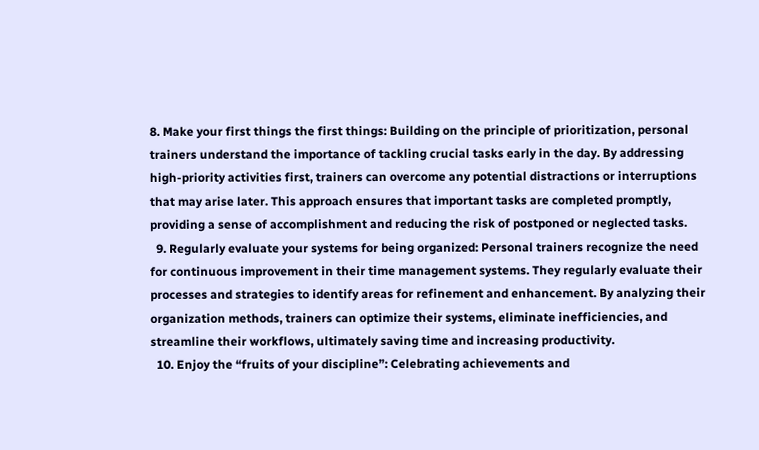8. Make your first things the first things: Building on the principle of prioritization, personal trainers understand the importance of tackling crucial tasks early in the day. By addressing high-priority activities first, trainers can overcome any potential distractions or interruptions that may arise later. This approach ensures that important tasks are completed promptly, providing a sense of accomplishment and reducing the risk of postponed or neglected tasks.
  9. Regularly evaluate your systems for being organized: Personal trainers recognize the need for continuous improvement in their time management systems. They regularly evaluate their processes and strategies to identify areas for refinement and enhancement. By analyzing their organization methods, trainers can optimize their systems, eliminate inefficiencies, and streamline their workflows, ultimately saving time and increasing productivity.
  10. Enjoy the “fruits of your discipline”: Celebrating achievements and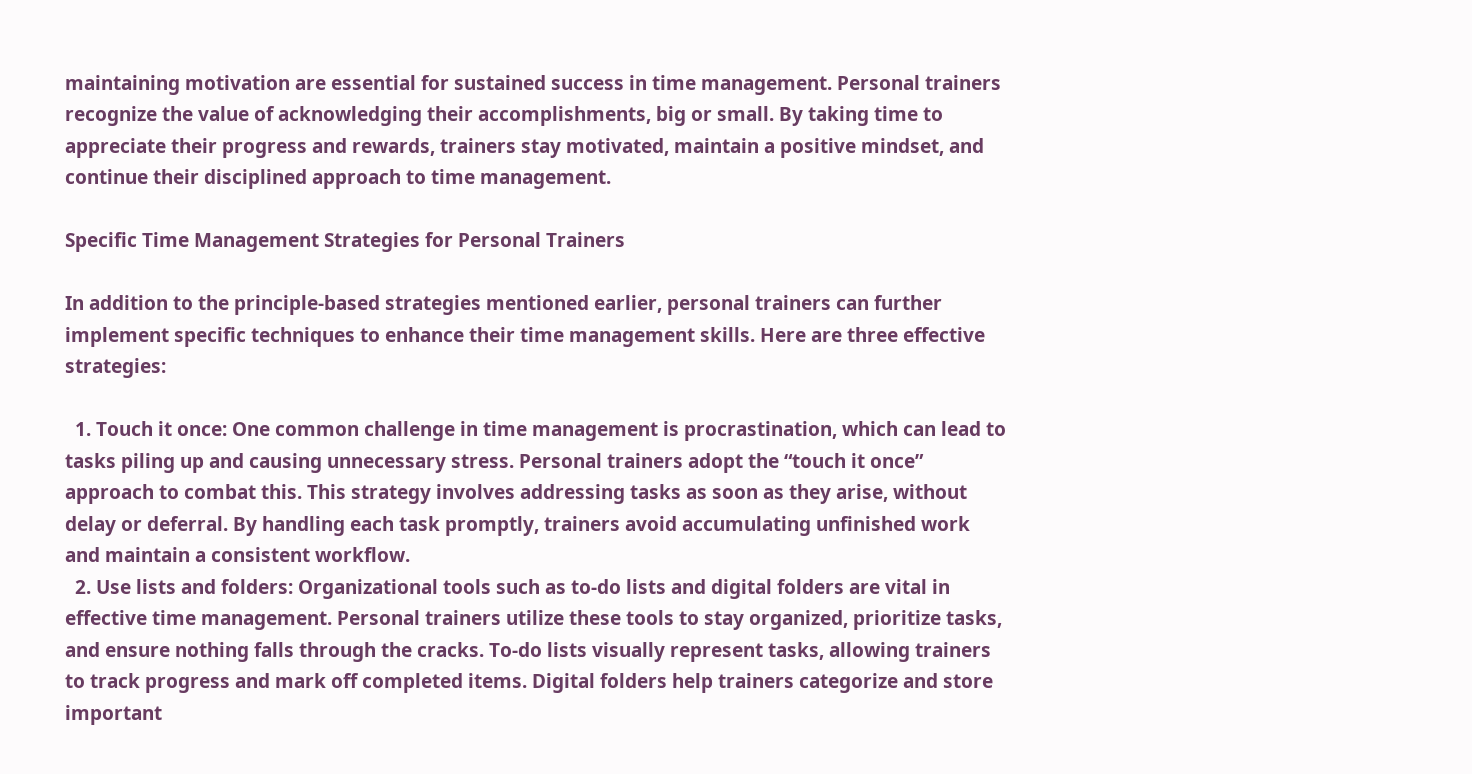maintaining motivation are essential for sustained success in time management. Personal trainers recognize the value of acknowledging their accomplishments, big or small. By taking time to appreciate their progress and rewards, trainers stay motivated, maintain a positive mindset, and continue their disciplined approach to time management.

Specific Time Management Strategies for Personal Trainers

In addition to the principle-based strategies mentioned earlier, personal trainers can further implement specific techniques to enhance their time management skills. Here are three effective strategies:

  1. Touch it once: One common challenge in time management is procrastination, which can lead to tasks piling up and causing unnecessary stress. Personal trainers adopt the “touch it once” approach to combat this. This strategy involves addressing tasks as soon as they arise, without delay or deferral. By handling each task promptly, trainers avoid accumulating unfinished work and maintain a consistent workflow.
  2. Use lists and folders: Organizational tools such as to-do lists and digital folders are vital in effective time management. Personal trainers utilize these tools to stay organized, prioritize tasks, and ensure nothing falls through the cracks. To-do lists visually represent tasks, allowing trainers to track progress and mark off completed items. Digital folders help trainers categorize and store important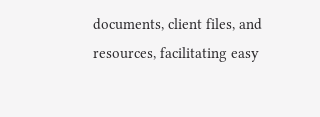documents, client files, and resources, facilitating easy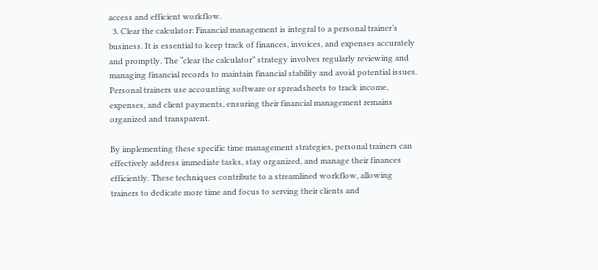access and efficient workflow.
  3. Clear the calculator: Financial management is integral to a personal trainer’s business. It is essential to keep track of finances, invoices, and expenses accurately and promptly. The “clear the calculator” strategy involves regularly reviewing and managing financial records to maintain financial stability and avoid potential issues. Personal trainers use accounting software or spreadsheets to track income, expenses, and client payments, ensuring their financial management remains organized and transparent.

By implementing these specific time management strategies, personal trainers can effectively address immediate tasks, stay organized, and manage their finances efficiently. These techniques contribute to a streamlined workflow, allowing trainers to dedicate more time and focus to serving their clients and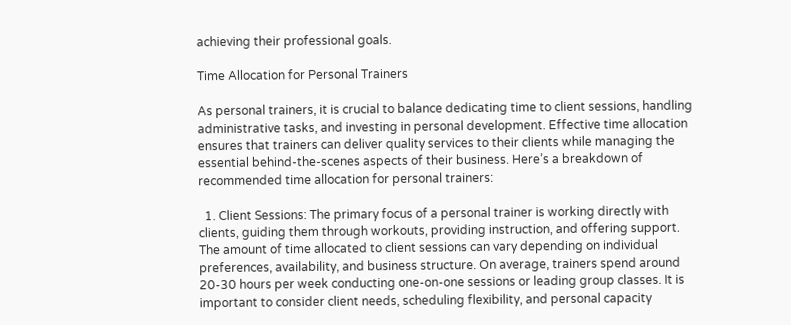achieving their professional goals.

Time Allocation for Personal Trainers

As personal trainers, it is crucial to balance dedicating time to client sessions, handling administrative tasks, and investing in personal development. Effective time allocation ensures that trainers can deliver quality services to their clients while managing the essential behind-the-scenes aspects of their business. Here’s a breakdown of recommended time allocation for personal trainers:

  1. Client Sessions: The primary focus of a personal trainer is working directly with clients, guiding them through workouts, providing instruction, and offering support. The amount of time allocated to client sessions can vary depending on individual preferences, availability, and business structure. On average, trainers spend around 20-30 hours per week conducting one-on-one sessions or leading group classes. It is important to consider client needs, scheduling flexibility, and personal capacity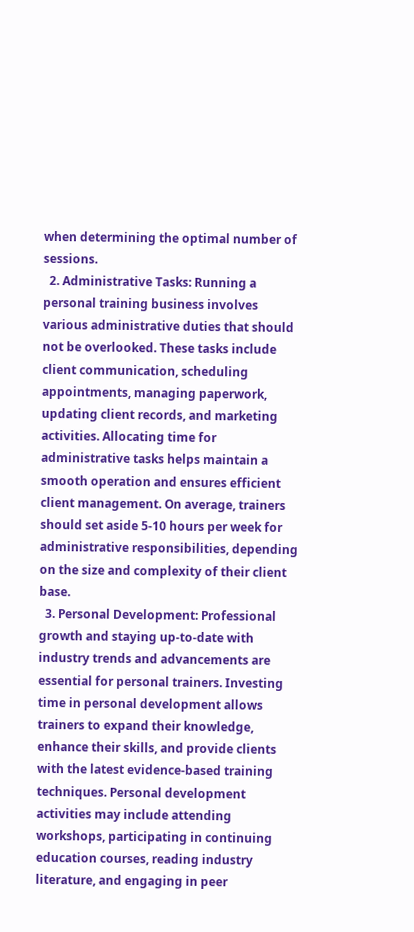when determining the optimal number of sessions.
  2. Administrative Tasks: Running a personal training business involves various administrative duties that should not be overlooked. These tasks include client communication, scheduling appointments, managing paperwork, updating client records, and marketing activities. Allocating time for administrative tasks helps maintain a smooth operation and ensures efficient client management. On average, trainers should set aside 5-10 hours per week for administrative responsibilities, depending on the size and complexity of their client base.
  3. Personal Development: Professional growth and staying up-to-date with industry trends and advancements are essential for personal trainers. Investing time in personal development allows trainers to expand their knowledge, enhance their skills, and provide clients with the latest evidence-based training techniques. Personal development activities may include attending workshops, participating in continuing education courses, reading industry literature, and engaging in peer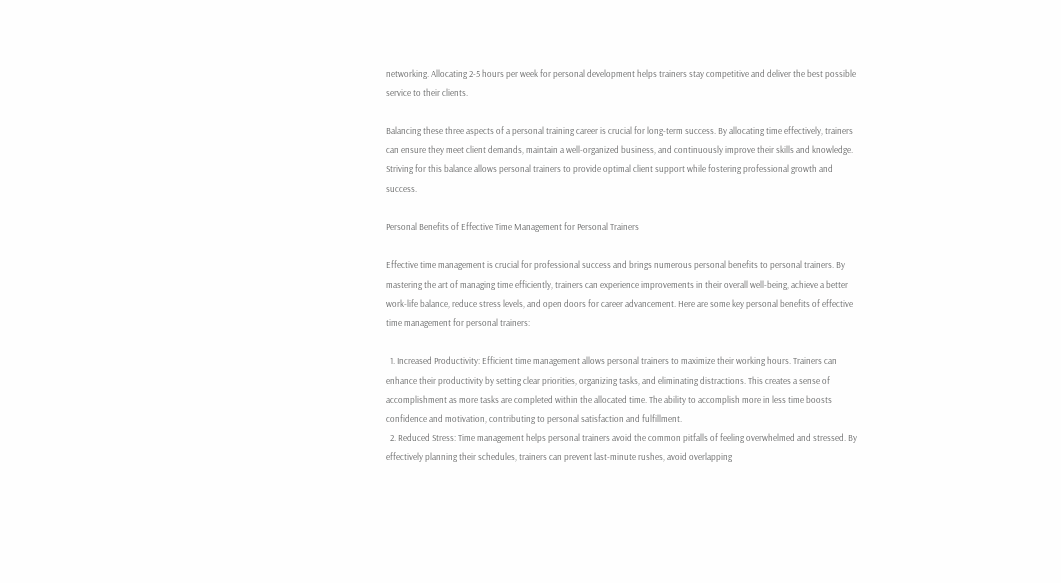networking. Allocating 2-5 hours per week for personal development helps trainers stay competitive and deliver the best possible service to their clients.

Balancing these three aspects of a personal training career is crucial for long-term success. By allocating time effectively, trainers can ensure they meet client demands, maintain a well-organized business, and continuously improve their skills and knowledge. Striving for this balance allows personal trainers to provide optimal client support while fostering professional growth and success.

Personal Benefits of Effective Time Management for Personal Trainers

Effective time management is crucial for professional success and brings numerous personal benefits to personal trainers. By mastering the art of managing time efficiently, trainers can experience improvements in their overall well-being, achieve a better work-life balance, reduce stress levels, and open doors for career advancement. Here are some key personal benefits of effective time management for personal trainers:

  1. Increased Productivity: Efficient time management allows personal trainers to maximize their working hours. Trainers can enhance their productivity by setting clear priorities, organizing tasks, and eliminating distractions. This creates a sense of accomplishment as more tasks are completed within the allocated time. The ability to accomplish more in less time boosts confidence and motivation, contributing to personal satisfaction and fulfillment.
  2. Reduced Stress: Time management helps personal trainers avoid the common pitfalls of feeling overwhelmed and stressed. By effectively planning their schedules, trainers can prevent last-minute rushes, avoid overlapping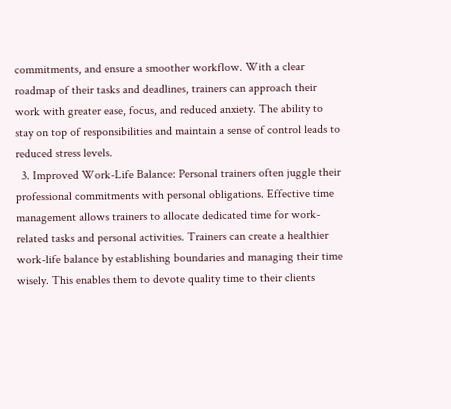commitments, and ensure a smoother workflow. With a clear roadmap of their tasks and deadlines, trainers can approach their work with greater ease, focus, and reduced anxiety. The ability to stay on top of responsibilities and maintain a sense of control leads to reduced stress levels.
  3. Improved Work-Life Balance: Personal trainers often juggle their professional commitments with personal obligations. Effective time management allows trainers to allocate dedicated time for work-related tasks and personal activities. Trainers can create a healthier work-life balance by establishing boundaries and managing their time wisely. This enables them to devote quality time to their clients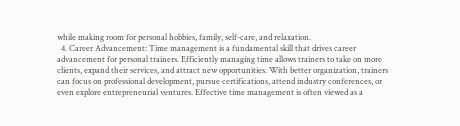while making room for personal hobbies, family, self-care, and relaxation.
  4. Career Advancement: Time management is a fundamental skill that drives career advancement for personal trainers. Efficiently managing time allows trainers to take on more clients, expand their services, and attract new opportunities. With better organization, trainers can focus on professional development, pursue certifications, attend industry conferences, or even explore entrepreneurial ventures. Effective time management is often viewed as a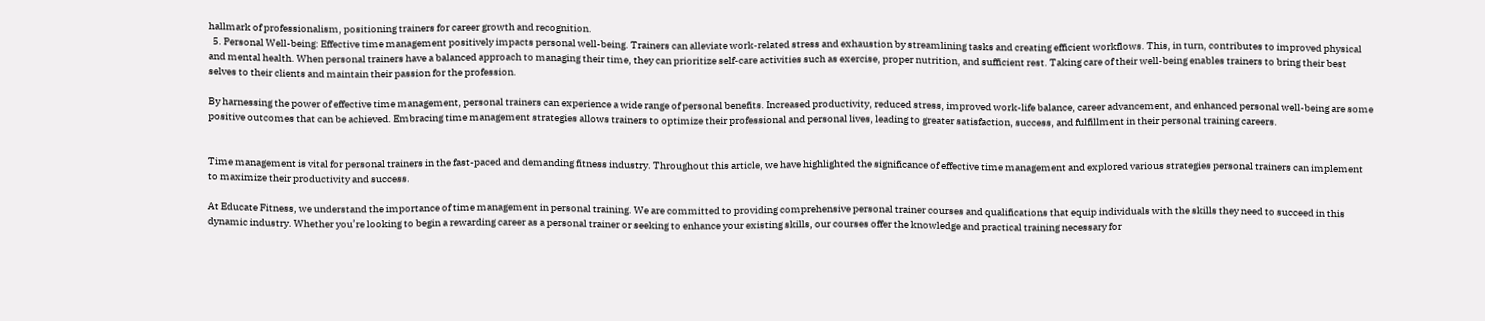hallmark of professionalism, positioning trainers for career growth and recognition.
  5. Personal Well-being: Effective time management positively impacts personal well-being. Trainers can alleviate work-related stress and exhaustion by streamlining tasks and creating efficient workflows. This, in turn, contributes to improved physical and mental health. When personal trainers have a balanced approach to managing their time, they can prioritize self-care activities such as exercise, proper nutrition, and sufficient rest. Taking care of their well-being enables trainers to bring their best selves to their clients and maintain their passion for the profession.

By harnessing the power of effective time management, personal trainers can experience a wide range of personal benefits. Increased productivity, reduced stress, improved work-life balance, career advancement, and enhanced personal well-being are some positive outcomes that can be achieved. Embracing time management strategies allows trainers to optimize their professional and personal lives, leading to greater satisfaction, success, and fulfillment in their personal training careers.


Time management is vital for personal trainers in the fast-paced and demanding fitness industry. Throughout this article, we have highlighted the significance of effective time management and explored various strategies personal trainers can implement to maximize their productivity and success.

At Educate Fitness, we understand the importance of time management in personal training. We are committed to providing comprehensive personal trainer courses and qualifications that equip individuals with the skills they need to succeed in this dynamic industry. Whether you’re looking to begin a rewarding career as a personal trainer or seeking to enhance your existing skills, our courses offer the knowledge and practical training necessary for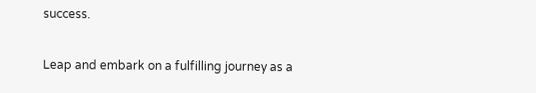success.

Leap and embark on a fulfilling journey as a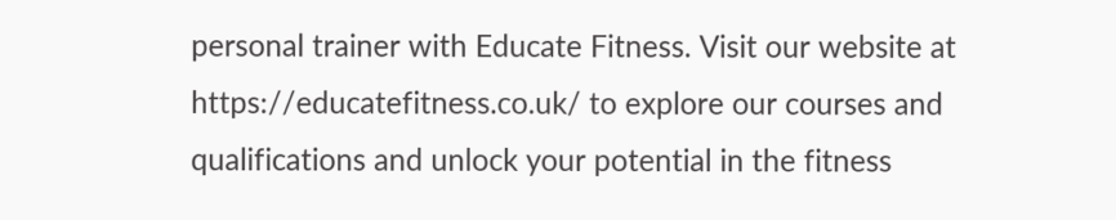personal trainer with Educate Fitness. Visit our website at https://educatefitness.co.uk/ to explore our courses and qualifications and unlock your potential in the fitness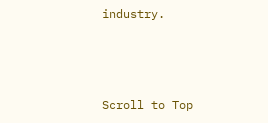industry.



Scroll to Top